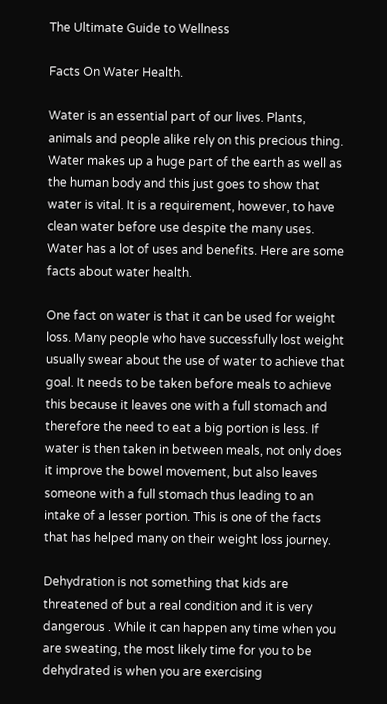The Ultimate Guide to Wellness

Facts On Water Health.

Water is an essential part of our lives. Plants, animals and people alike rely on this precious thing. Water makes up a huge part of the earth as well as the human body and this just goes to show that water is vital. It is a requirement, however, to have clean water before use despite the many uses. Water has a lot of uses and benefits. Here are some facts about water health.

One fact on water is that it can be used for weight loss. Many people who have successfully lost weight usually swear about the use of water to achieve that goal. It needs to be taken before meals to achieve this because it leaves one with a full stomach and therefore the need to eat a big portion is less. If water is then taken in between meals, not only does it improve the bowel movement, but also leaves someone with a full stomach thus leading to an intake of a lesser portion. This is one of the facts that has helped many on their weight loss journey.

Dehydration is not something that kids are threatened of but a real condition and it is very dangerous . While it can happen any time when you are sweating, the most likely time for you to be dehydrated is when you are exercising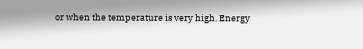or when the temperature is very high. Energy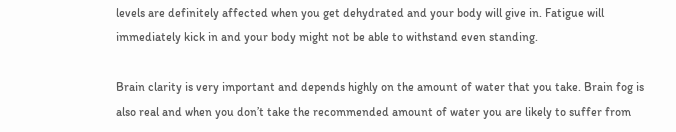levels are definitely affected when you get dehydrated and your body will give in. Fatigue will immediately kick in and your body might not be able to withstand even standing.

Brain clarity is very important and depends highly on the amount of water that you take. Brain fog is also real and when you don’t take the recommended amount of water you are likely to suffer from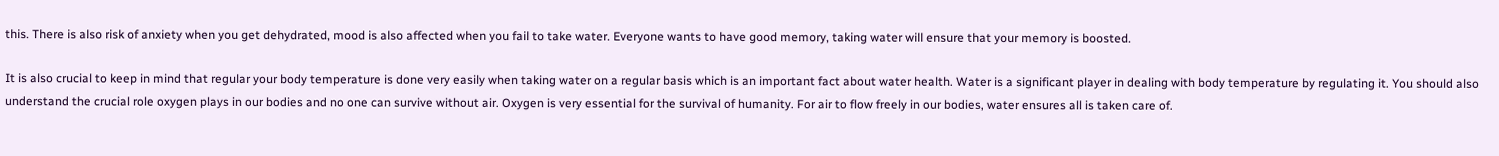this. There is also risk of anxiety when you get dehydrated, mood is also affected when you fail to take water. Everyone wants to have good memory, taking water will ensure that your memory is boosted.

It is also crucial to keep in mind that regular your body temperature is done very easily when taking water on a regular basis which is an important fact about water health. Water is a significant player in dealing with body temperature by regulating it. You should also understand the crucial role oxygen plays in our bodies and no one can survive without air. Oxygen is very essential for the survival of humanity. For air to flow freely in our bodies, water ensures all is taken care of.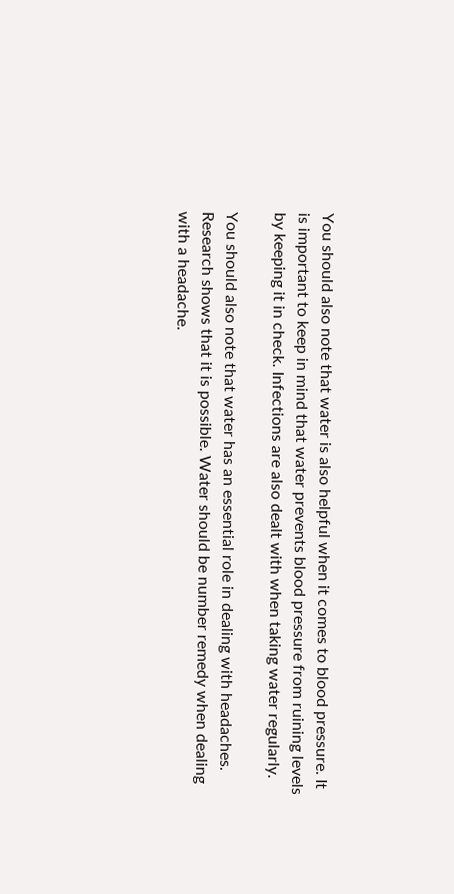You should also note that water is also helpful when it comes to blood pressure. It is important to keep in mind that water prevents blood pressure from ruining levels by keeping it in check. Infections are also dealt with when taking water regularly.

You should also note that water has an essential role in dealing with headaches. Research shows that it is possible. Water should be number remedy when dealing with a headache.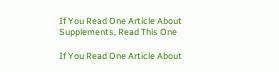If You Read One Article About Supplements, Read This One

If You Read One Article About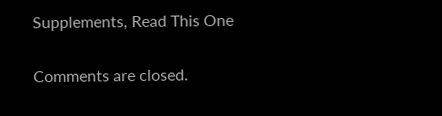Supplements, Read This One

Comments are closed.